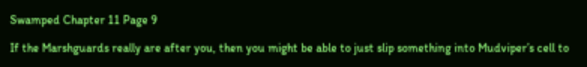Swamped Chapter 11 Page 9

If the Marshguards really are after you, then you might be able to just slip something into Mudviper’s cell to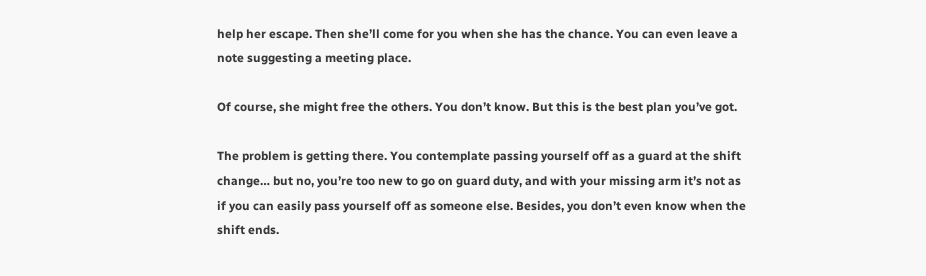help her escape. Then she’ll come for you when she has the chance. You can even leave a note suggesting a meeting place.

Of course, she might free the others. You don’t know. But this is the best plan you’ve got.

The problem is getting there. You contemplate passing yourself off as a guard at the shift change… but no, you’re too new to go on guard duty, and with your missing arm it’s not as if you can easily pass yourself off as someone else. Besides, you don’t even know when the shift ends.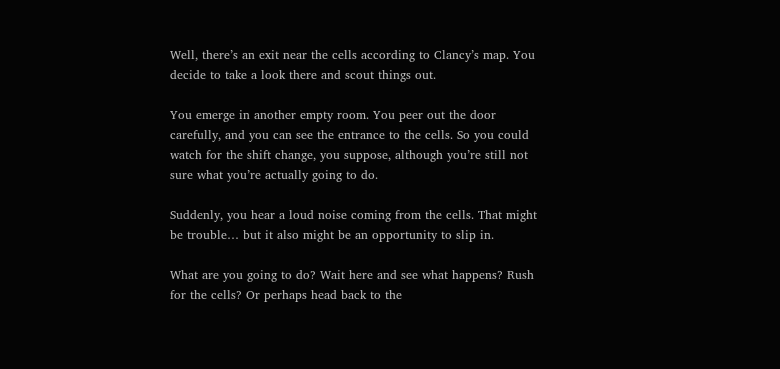Well, there’s an exit near the cells according to Clancy’s map. You decide to take a look there and scout things out.

You emerge in another empty room. You peer out the door carefully, and you can see the entrance to the cells. So you could watch for the shift change, you suppose, although you’re still not sure what you’re actually going to do.

Suddenly, you hear a loud noise coming from the cells. That might be trouble… but it also might be an opportunity to slip in.

What are you going to do? Wait here and see what happens? Rush for the cells? Or perhaps head back to the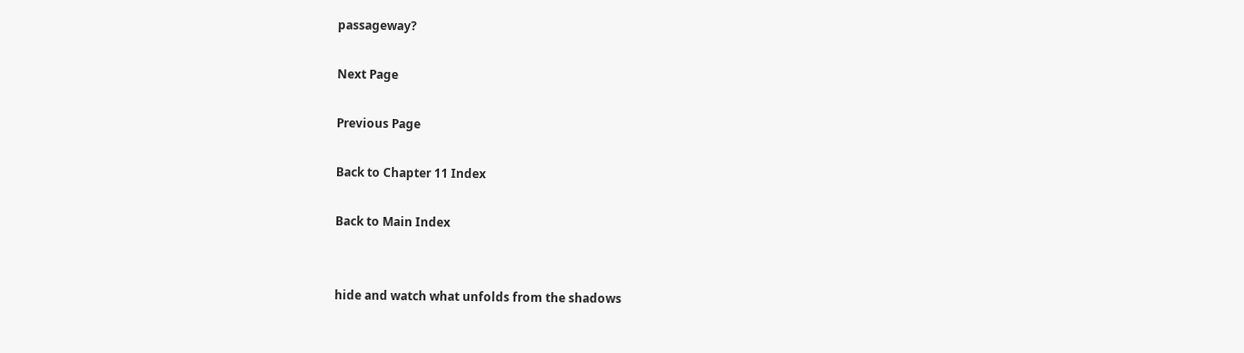passageway?

Next Page

Previous Page

Back to Chapter 11 Index

Back to Main Index


hide and watch what unfolds from the shadows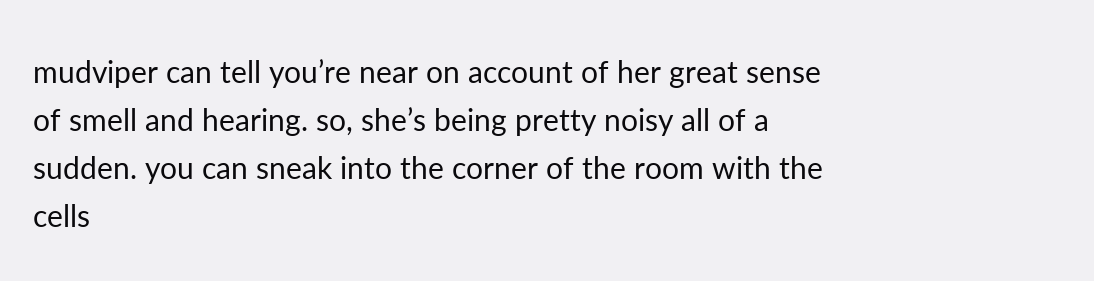mudviper can tell you’re near on account of her great sense of smell and hearing. so, she’s being pretty noisy all of a sudden. you can sneak into the corner of the room with the cells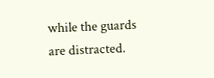while the guards are distracted.